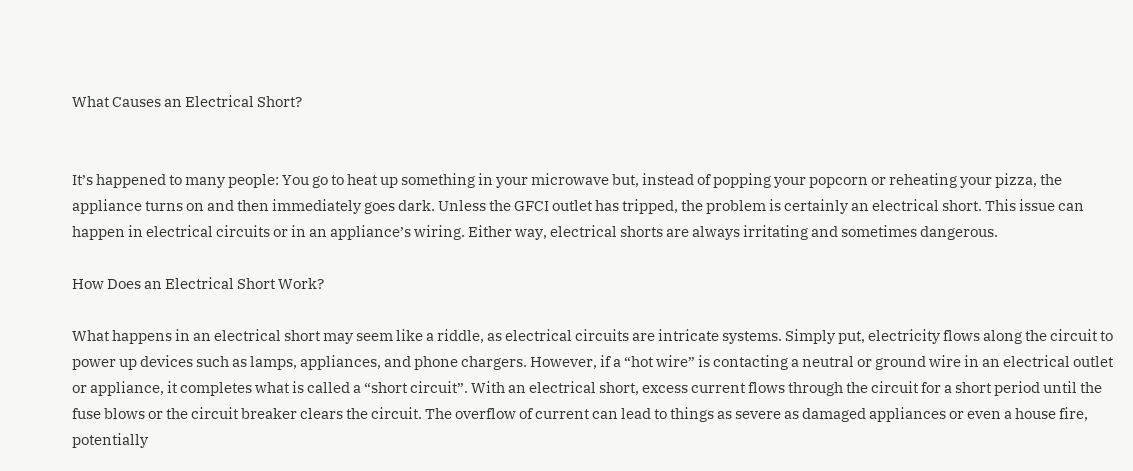What Causes an Electrical Short?


It’s happened to many people: You go to heat up something in your microwave but, instead of popping your popcorn or reheating your pizza, the appliance turns on and then immediately goes dark. Unless the GFCI outlet has tripped, the problem is certainly an electrical short. This issue can happen in electrical circuits or in an appliance’s wiring. Either way, electrical shorts are always irritating and sometimes dangerous.

How Does an Electrical Short Work?

What happens in an electrical short may seem like a riddle, as electrical circuits are intricate systems. Simply put, electricity flows along the circuit to power up devices such as lamps, appliances, and phone chargers. However, if a “hot wire” is contacting a neutral or ground wire in an electrical outlet or appliance, it completes what is called a “short circuit”. With an electrical short, excess current flows through the circuit for a short period until the fuse blows or the circuit breaker clears the circuit. The overflow of current can lead to things as severe as damaged appliances or even a house fire, potentially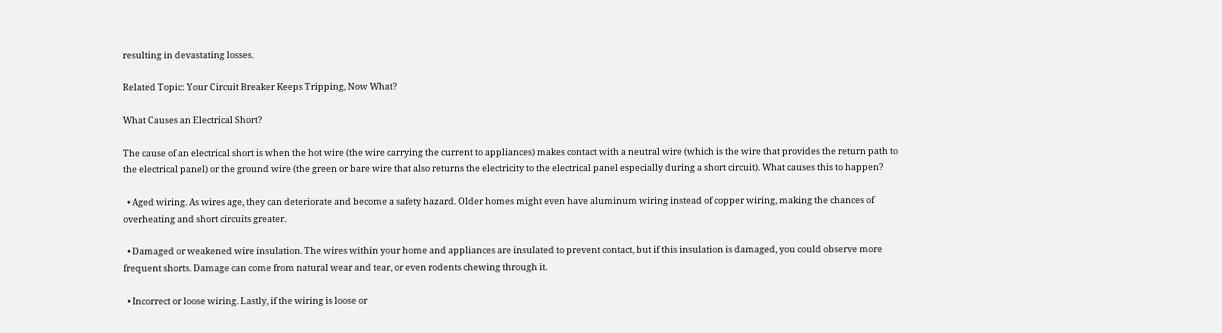resulting in devastating losses.

Related Topic: Your Circuit Breaker Keeps Tripping, Now What?

What Causes an Electrical Short?

The cause of an electrical short is when the hot wire (the wire carrying the current to appliances) makes contact with a neutral wire (which is the wire that provides the return path to the electrical panel) or the ground wire (the green or bare wire that also returns the electricity to the electrical panel especially during a short circuit). What causes this to happen?

  • Aged wiring. As wires age, they can deteriorate and become a safety hazard. Older homes might even have aluminum wiring instead of copper wiring, making the chances of overheating and short circuits greater.

  • Damaged or weakened wire insulation. The wires within your home and appliances are insulated to prevent contact, but if this insulation is damaged, you could observe more frequent shorts. Damage can come from natural wear and tear, or even rodents chewing through it.

  • Incorrect or loose wiring. Lastly, if the wiring is loose or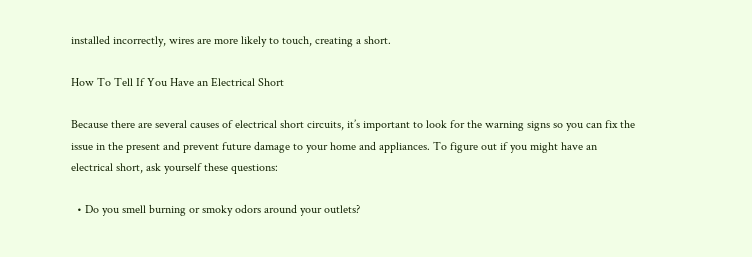installed incorrectly, wires are more likely to touch, creating a short.

How To Tell If You Have an Electrical Short

Because there are several causes of electrical short circuits, it’s important to look for the warning signs so you can fix the issue in the present and prevent future damage to your home and appliances. To figure out if you might have an electrical short, ask yourself these questions:

  • Do you smell burning or smoky odors around your outlets?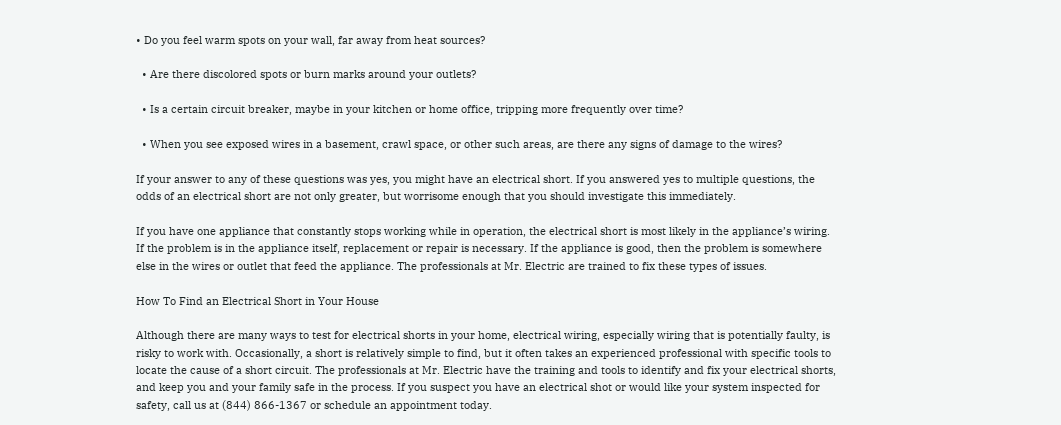• Do you feel warm spots on your wall, far away from heat sources?

  • Are there discolored spots or burn marks around your outlets?

  • Is a certain circuit breaker, maybe in your kitchen or home office, tripping more frequently over time?

  • When you see exposed wires in a basement, crawl space, or other such areas, are there any signs of damage to the wires?

If your answer to any of these questions was yes, you might have an electrical short. If you answered yes to multiple questions, the odds of an electrical short are not only greater, but worrisome enough that you should investigate this immediately.

If you have one appliance that constantly stops working while in operation, the electrical short is most likely in the appliance’s wiring. If the problem is in the appliance itself, replacement or repair is necessary. If the appliance is good, then the problem is somewhere else in the wires or outlet that feed the appliance. The professionals at Mr. Electric are trained to fix these types of issues.

How To Find an Electrical Short in Your House

Although there are many ways to test for electrical shorts in your home, electrical wiring, especially wiring that is potentially faulty, is risky to work with. Occasionally, a short is relatively simple to find, but it often takes an experienced professional with specific tools to locate the cause of a short circuit. The professionals at Mr. Electric have the training and tools to identify and fix your electrical shorts, and keep you and your family safe in the process. If you suspect you have an electrical shot or would like your system inspected for safety, call us at (844) 866-1367 or schedule an appointment today.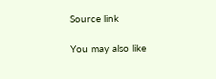Source link

You may also like